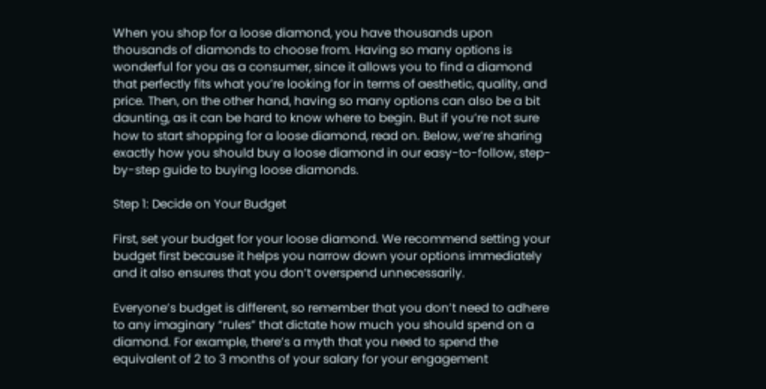When you shop for a loose diamond, you have thousands upon thousands of diamonds to choose from. Having so many options is wonderful for you as a consumer, since it allows you to find a diamond that perfectly fits what you’re looking for in terms of aesthetic, quality, and price. Then, on the other hand, having so many options can also be a bit daunting, as it can be hard to know where to begin. But if you’re not sure how to start shopping for a loose diamond, read on. Below, we’re sharing exactly how you should buy a loose diamond in our easy-to-follow, step-by-step guide to buying loose diamonds.

Step 1: Decide on Your Budget

First, set your budget for your loose diamond. We recommend setting your budget first because it helps you narrow down your options immediately and it also ensures that you don’t overspend unnecessarily.

Everyone’s budget is different, so remember that you don’t need to adhere to any imaginary “rules” that dictate how much you should spend on a diamond. For example, there’s a myth that you need to spend the equivalent of 2 to 3 months of your salary for your engagement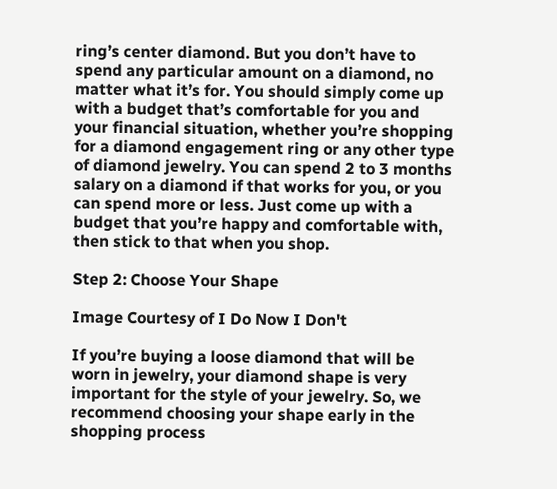ring’s center diamond. But you don’t have to spend any particular amount on a diamond, no matter what it’s for. You should simply come up with a budget that’s comfortable for you and your financial situation, whether you’re shopping for a diamond engagement ring or any other type of diamond jewelry. You can spend 2 to 3 months salary on a diamond if that works for you, or you can spend more or less. Just come up with a budget that you’re happy and comfortable with, then stick to that when you shop.

Step 2: Choose Your Shape

Image Courtesy of I Do Now I Don't

If you’re buying a loose diamond that will be worn in jewelry, your diamond shape is very important for the style of your jewelry. So, we recommend choosing your shape early in the shopping process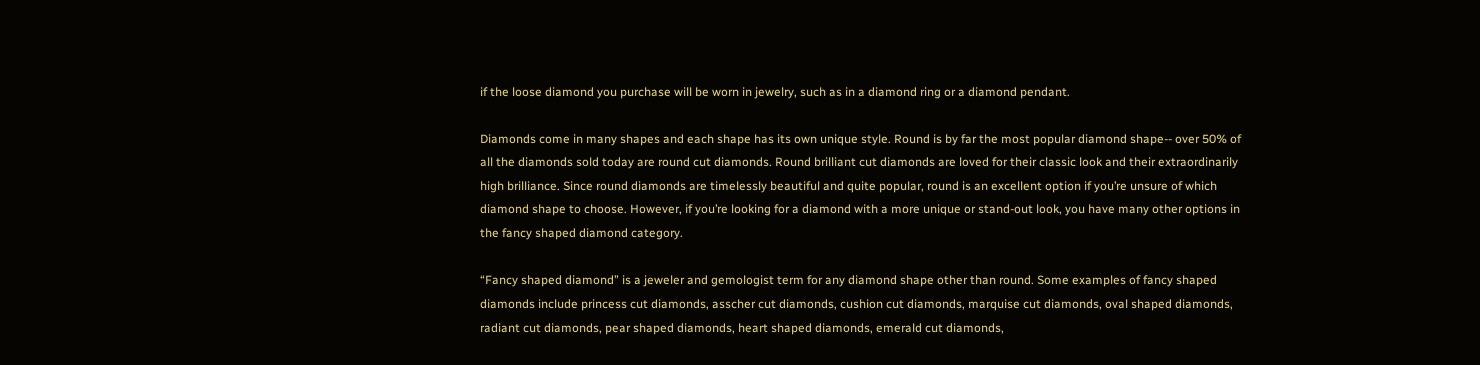if the loose diamond you purchase will be worn in jewelry, such as in a diamond ring or a diamond pendant.

Diamonds come in many shapes and each shape has its own unique style. Round is by far the most popular diamond shape-- over 50% of all the diamonds sold today are round cut diamonds. Round brilliant cut diamonds are loved for their classic look and their extraordinarily high brilliance. Since round diamonds are timelessly beautiful and quite popular, round is an excellent option if you’re unsure of which diamond shape to choose. However, if you’re looking for a diamond with a more unique or stand-out look, you have many other options in the fancy shaped diamond category.

“Fancy shaped diamond” is a jeweler and gemologist term for any diamond shape other than round. Some examples of fancy shaped diamonds include princess cut diamonds, asscher cut diamonds, cushion cut diamonds, marquise cut diamonds, oval shaped diamonds, radiant cut diamonds, pear shaped diamonds, heart shaped diamonds, emerald cut diamonds,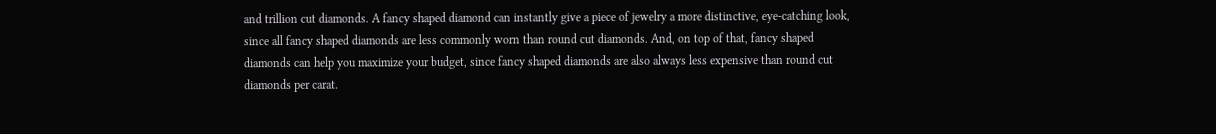and trillion cut diamonds. A fancy shaped diamond can instantly give a piece of jewelry a more distinctive, eye-catching look, since all fancy shaped diamonds are less commonly worn than round cut diamonds. And, on top of that, fancy shaped diamonds can help you maximize your budget, since fancy shaped diamonds are also always less expensive than round cut diamonds per carat.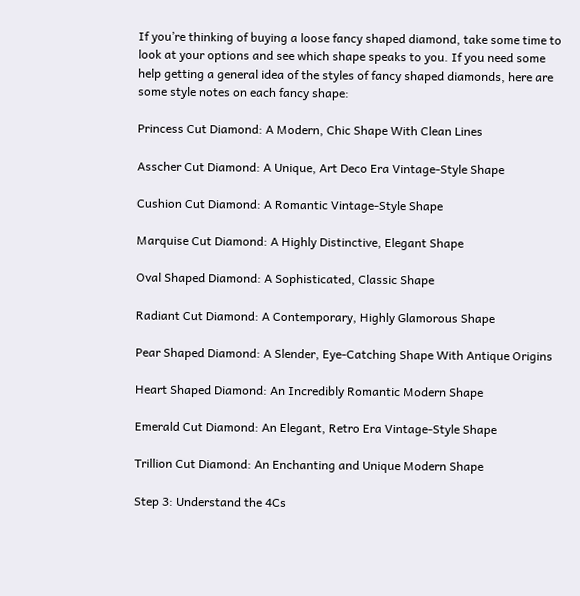If you’re thinking of buying a loose fancy shaped diamond, take some time to look at your options and see which shape speaks to you. If you need some help getting a general idea of the styles of fancy shaped diamonds, here are some style notes on each fancy shape:

Princess Cut Diamond: A Modern, Chic Shape With Clean Lines

Asscher Cut Diamond: A Unique, Art Deco Era Vintage-Style Shape

Cushion Cut Diamond: A Romantic Vintage-Style Shape

Marquise Cut Diamond: A Highly Distinctive, Elegant Shape

Oval Shaped Diamond: A Sophisticated, Classic Shape

Radiant Cut Diamond: A Contemporary, Highly Glamorous Shape

Pear Shaped Diamond: A Slender, Eye-Catching Shape With Antique Origins

Heart Shaped Diamond: An Incredibly Romantic Modern Shape

Emerald Cut Diamond: An Elegant, Retro Era Vintage-Style Shape

Trillion Cut Diamond: An Enchanting and Unique Modern Shape

Step 3: Understand the 4Cs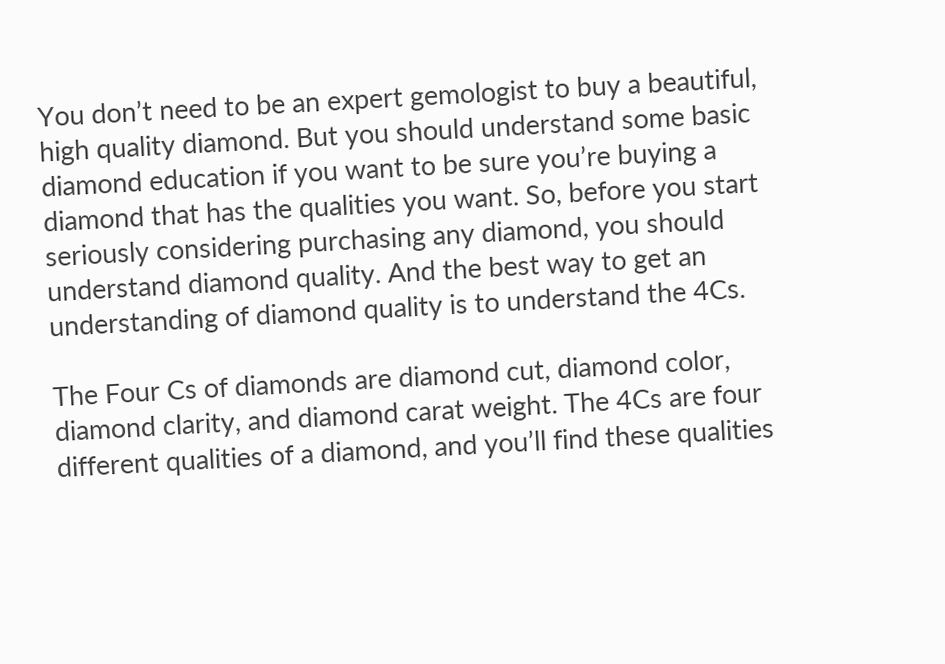You don’t need to be an expert gemologist to buy a beautiful, high quality diamond. But you should understand some basic diamond education if you want to be sure you’re buying a diamond that has the qualities you want. So, before you start seriously considering purchasing any diamond, you should understand diamond quality. And the best way to get an understanding of diamond quality is to understand the 4Cs.

The Four Cs of diamonds are diamond cut, diamond color, diamond clarity, and diamond carat weight. The 4Cs are four different qualities of a diamond, and you’ll find these qualities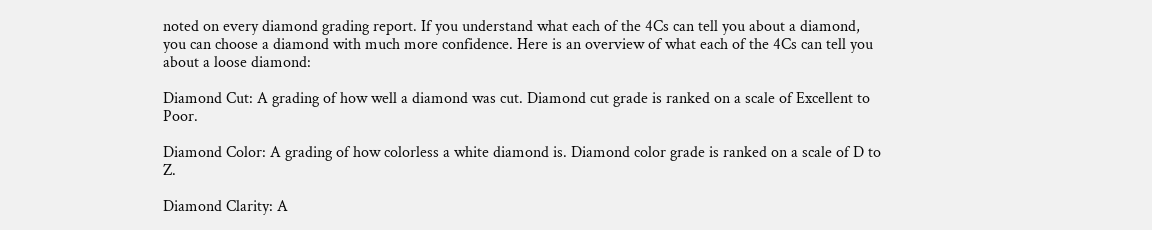noted on every diamond grading report. If you understand what each of the 4Cs can tell you about a diamond, you can choose a diamond with much more confidence. Here is an overview of what each of the 4Cs can tell you about a loose diamond:

Diamond Cut: A grading of how well a diamond was cut. Diamond cut grade is ranked on a scale of Excellent to Poor.

Diamond Color: A grading of how colorless a white diamond is. Diamond color grade is ranked on a scale of D to Z.

Diamond Clarity: A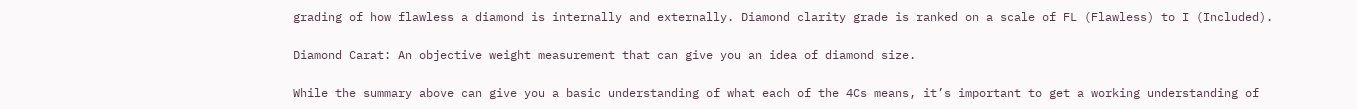grading of how flawless a diamond is internally and externally. Diamond clarity grade is ranked on a scale of FL (Flawless) to I (Included).

Diamond Carat: An objective weight measurement that can give you an idea of diamond size.

While the summary above can give you a basic understanding of what each of the 4Cs means, it’s important to get a working understanding of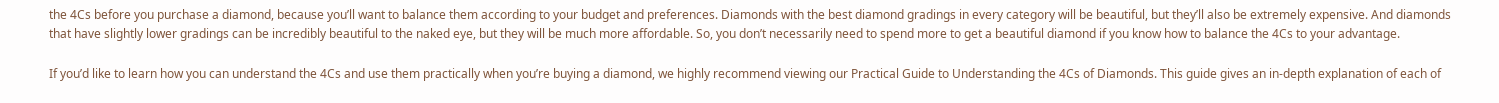the 4Cs before you purchase a diamond, because you’ll want to balance them according to your budget and preferences. Diamonds with the best diamond gradings in every category will be beautiful, but they’ll also be extremely expensive. And diamonds that have slightly lower gradings can be incredibly beautiful to the naked eye, but they will be much more affordable. So, you don’t necessarily need to spend more to get a beautiful diamond if you know how to balance the 4Cs to your advantage.

If you’d like to learn how you can understand the 4Cs and use them practically when you’re buying a diamond, we highly recommend viewing our Practical Guide to Understanding the 4Cs of Diamonds. This guide gives an in-depth explanation of each of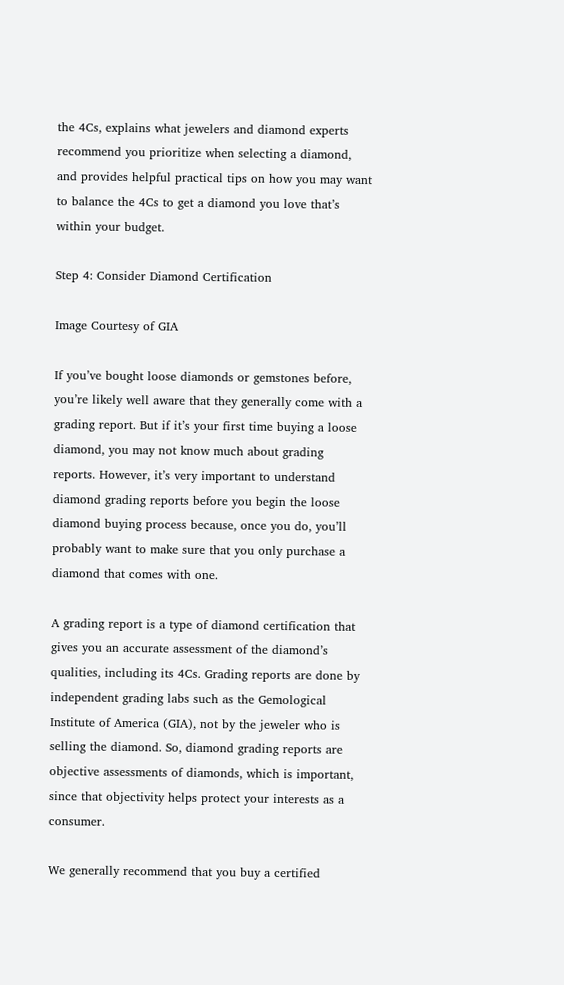the 4Cs, explains what jewelers and diamond experts recommend you prioritize when selecting a diamond, and provides helpful practical tips on how you may want to balance the 4Cs to get a diamond you love that’s within your budget.

Step 4: Consider Diamond Certification

Image Courtesy of GIA

If you’ve bought loose diamonds or gemstones before, you’re likely well aware that they generally come with a grading report. But if it’s your first time buying a loose diamond, you may not know much about grading reports. However, it’s very important to understand diamond grading reports before you begin the loose diamond buying process because, once you do, you’ll probably want to make sure that you only purchase a diamond that comes with one.

A grading report is a type of diamond certification that gives you an accurate assessment of the diamond’s qualities, including its 4Cs. Grading reports are done by independent grading labs such as the Gemological Institute of America (GIA), not by the jeweler who is selling the diamond. So, diamond grading reports are objective assessments of diamonds, which is important, since that objectivity helps protect your interests as a consumer.

We generally recommend that you buy a certified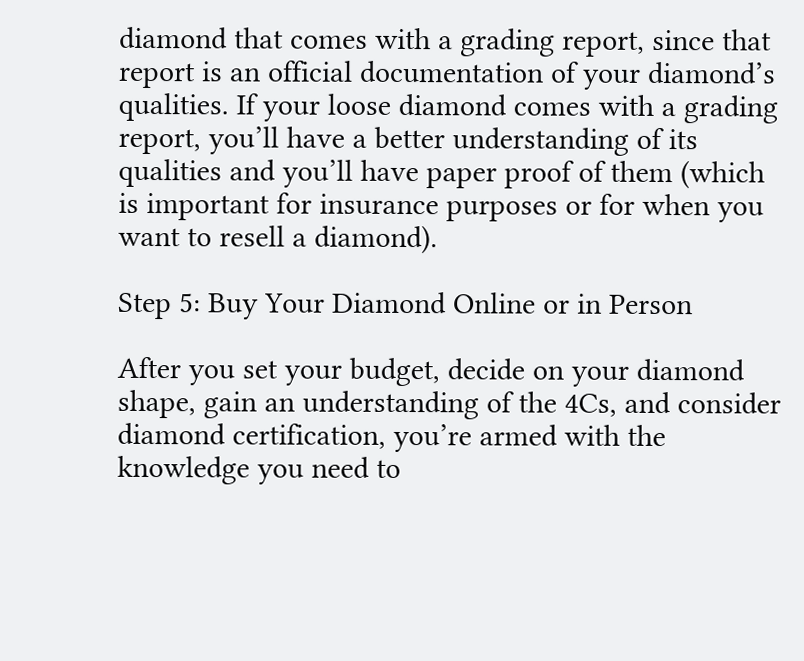diamond that comes with a grading report, since that report is an official documentation of your diamond’s qualities. If your loose diamond comes with a grading report, you’ll have a better understanding of its qualities and you’ll have paper proof of them (which is important for insurance purposes or for when you want to resell a diamond).

Step 5: Buy Your Diamond Online or in Person

After you set your budget, decide on your diamond shape, gain an understanding of the 4Cs, and consider diamond certification, you’re armed with the knowledge you need to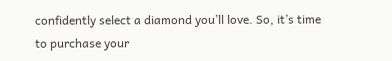confidently select a diamond you’ll love. So, it’s time to purchase your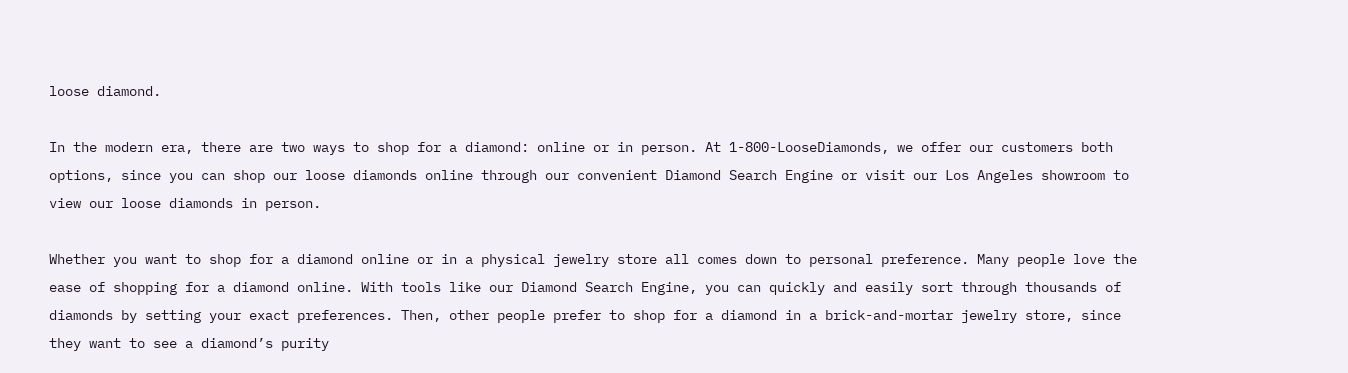loose diamond.

In the modern era, there are two ways to shop for a diamond: online or in person. At 1-800-LooseDiamonds, we offer our customers both options, since you can shop our loose diamonds online through our convenient Diamond Search Engine or visit our Los Angeles showroom to view our loose diamonds in person.

Whether you want to shop for a diamond online or in a physical jewelry store all comes down to personal preference. Many people love the ease of shopping for a diamond online. With tools like our Diamond Search Engine, you can quickly and easily sort through thousands of diamonds by setting your exact preferences. Then, other people prefer to shop for a diamond in a brick-and-mortar jewelry store, since they want to see a diamond’s purity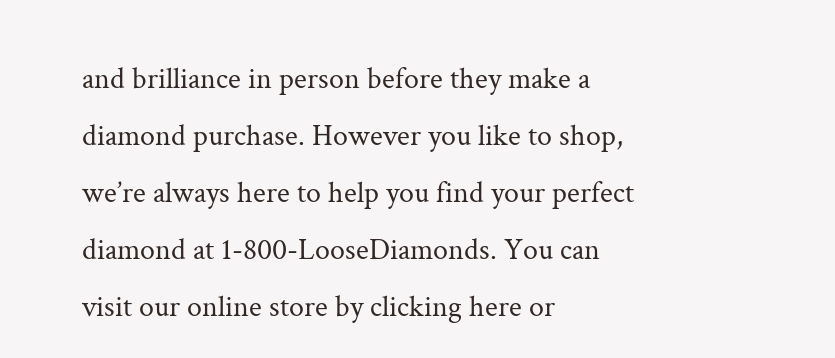and brilliance in person before they make a diamond purchase. However you like to shop, we’re always here to help you find your perfect diamond at 1-800-LooseDiamonds. You can visit our online store by clicking here or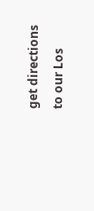get directions to our Los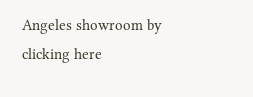Angeles showroom by clicking here